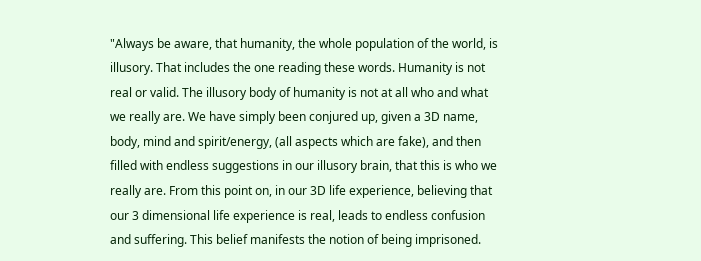"Always be aware, that humanity, the whole population of the world, is illusory. That includes the one reading these words. Humanity is not real or valid. The illusory body of humanity is not at all who and what we really are. We have simply been conjured up, given a 3D name, body, mind and spirit/energy, (all aspects which are fake), and then filled with endless suggestions in our illusory brain, that this is who we really are. From this point on, in our 3D life experience, believing that our 3 dimensional life experience is real, leads to endless confusion and suffering. This belief manifests the notion of being imprisoned.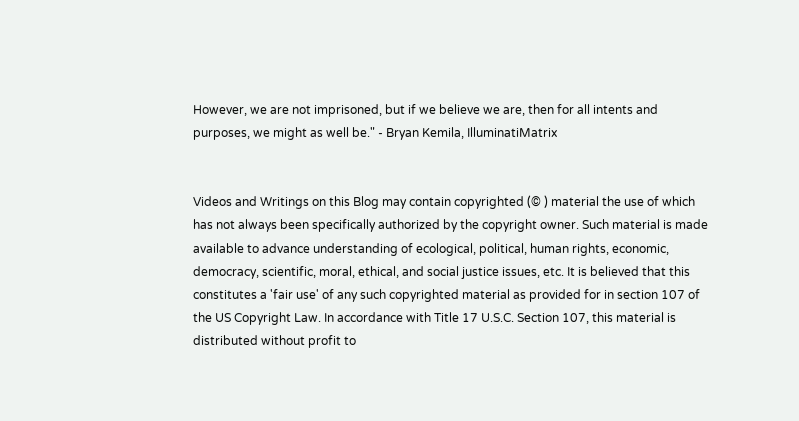However, we are not imprisoned, but if we believe we are, then for all intents and purposes, we might as well be." - Bryan Kemila, IlluminatiMatrix


Videos and Writings on this Blog may contain copyrighted (© ) material the use of which has not always been specifically authorized by the copyright owner. Such material is made available to advance understanding of ecological, political, human rights, economic, democracy, scientific, moral, ethical, and social justice issues, etc. It is believed that this constitutes a 'fair use' of any such copyrighted material as provided for in section 107 of the US Copyright Law. In accordance with Title 17 U.S.C. Section 107, this material is distributed without profit to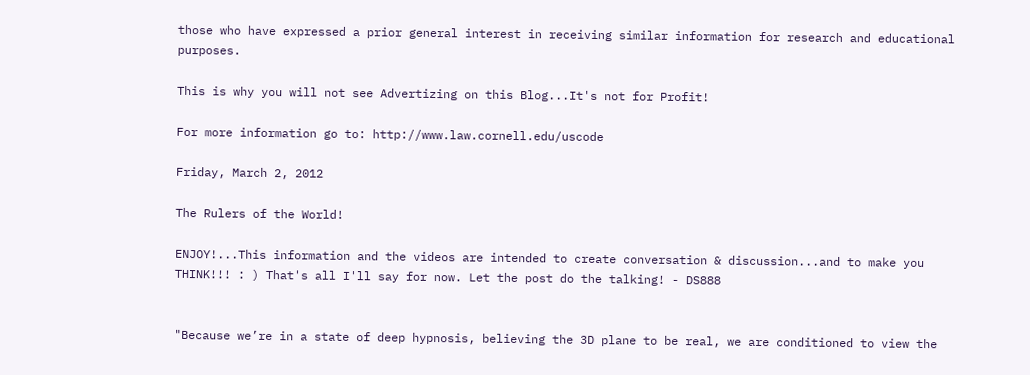those who have expressed a prior general interest in receiving similar information for research and educational purposes.

This is why you will not see Advertizing on this Blog...It's not for Profit!

For more information go to: http://www.law.cornell.edu/uscode

Friday, March 2, 2012

The Rulers of the World!

ENJOY!...This information and the videos are intended to create conversation & discussion...and to make you THINK!!! : ) That's all I'll say for now. Let the post do the talking! - DS888


"Because we’re in a state of deep hypnosis, believing the 3D plane to be real, we are conditioned to view the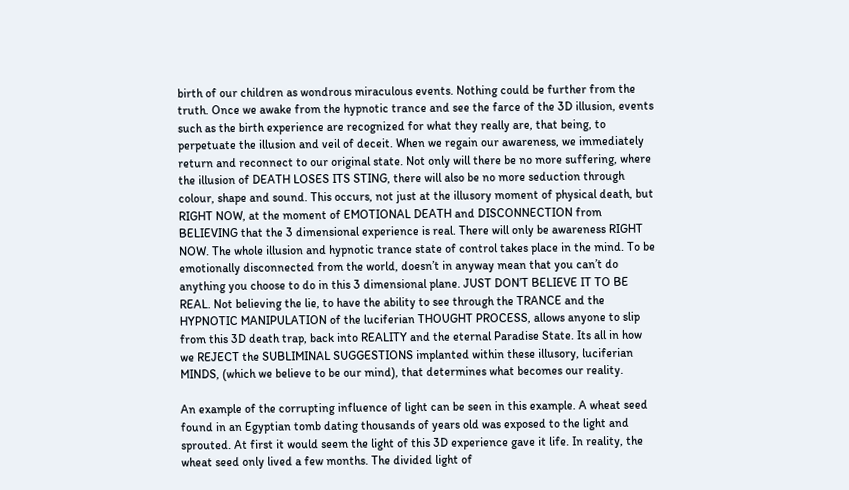birth of our children as wondrous miraculous events. Nothing could be further from the truth. Once we awake from the hypnotic trance and see the farce of the 3D illusion, events such as the birth experience are recognized for what they really are, that being, to perpetuate the illusion and veil of deceit. When we regain our awareness, we immediately return and reconnect to our original state. Not only will there be no more suffering, where the illusion of DEATH LOSES ITS STING, there will also be no more seduction through colour, shape and sound. This occurs, not just at the illusory moment of physical death, but RIGHT NOW, at the moment of EMOTIONAL DEATH and DISCONNECTION from BELIEVING that the 3 dimensional experience is real. There will only be awareness RIGHT NOW. The whole illusion and hypnotic trance state of control takes place in the mind. To be emotionally disconnected from the world, doesn’t in anyway mean that you can’t do anything you choose to do in this 3 dimensional plane. JUST DON’T BELIEVE IT TO BE REAL. Not believing the lie, to have the ability to see through the TRANCE and the HYPNOTIC MANIPULATION of the luciferian THOUGHT PROCESS, allows anyone to slip from this 3D death trap, back into REALITY and the eternal Paradise State. Its all in how we REJECT the SUBLIMINAL SUGGESTIONS implanted within these illusory, luciferian MINDS, (which we believe to be our mind), that determines what becomes our reality.

An example of the corrupting influence of light can be seen in this example. A wheat seed found in an Egyptian tomb dating thousands of years old was exposed to the light and sprouted. At first it would seem the light of this 3D experience gave it life. In reality, the wheat seed only lived a few months. The divided light of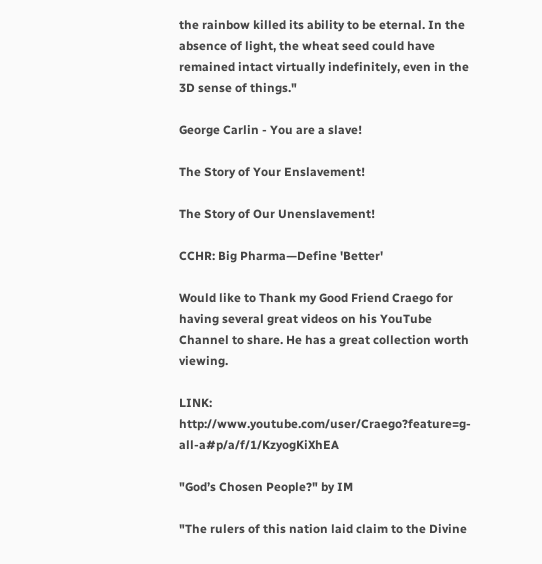the rainbow killed its ability to be eternal. In the absence of light, the wheat seed could have remained intact virtually indefinitely, even in the 3D sense of things."

George Carlin - You are a slave!

The Story of Your Enslavement!

The Story of Our Unenslavement!

CCHR: Big Pharma—Define 'Better'

Would like to Thank my Good Friend Craego for having several great videos on his YouTube Channel to share. He has a great collection worth viewing.

LINK: http://www.youtube.com/user/Craego?feature=g-all-a#p/a/f/1/KzyogKiXhEA

"God’s Chosen People?" by IM

"The rulers of this nation laid claim to the Divine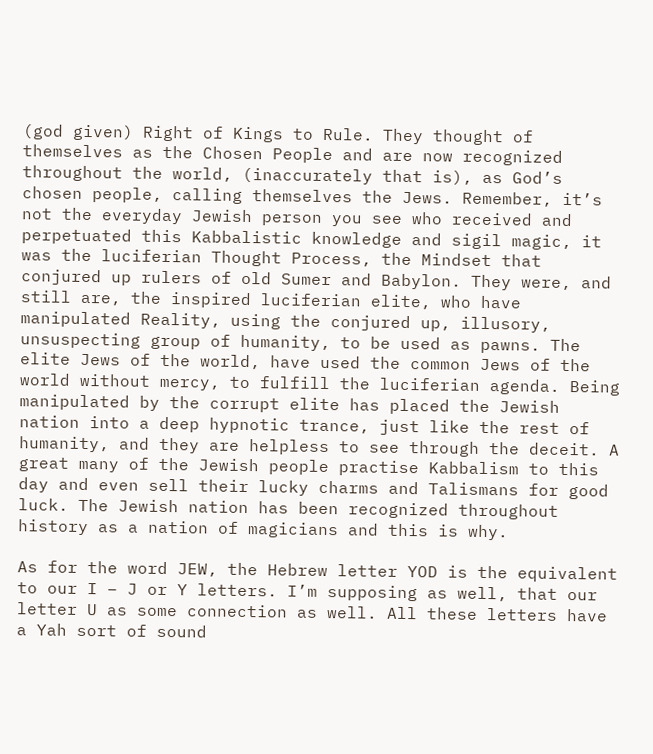(god given) Right of Kings to Rule. They thought of themselves as the Chosen People and are now recognized throughout the world, (inaccurately that is), as God’s chosen people, calling themselves the Jews. Remember, it’s not the everyday Jewish person you see who received and perpetuated this Kabbalistic knowledge and sigil magic, it was the luciferian Thought Process, the Mindset that conjured up rulers of old Sumer and Babylon. They were, and still are, the inspired luciferian elite, who have manipulated Reality, using the conjured up, illusory, unsuspecting group of humanity, to be used as pawns. The elite Jews of the world, have used the common Jews of the world without mercy, to fulfill the luciferian agenda. Being manipulated by the corrupt elite has placed the Jewish nation into a deep hypnotic trance, just like the rest of humanity, and they are helpless to see through the deceit. A great many of the Jewish people practise Kabbalism to this day and even sell their lucky charms and Talismans for good luck. The Jewish nation has been recognized throughout history as a nation of magicians and this is why.

As for the word JEW, the Hebrew letter YOD is the equivalent to our I – J or Y letters. I’m supposing as well, that our letter U as some connection as well. All these letters have a Yah sort of sound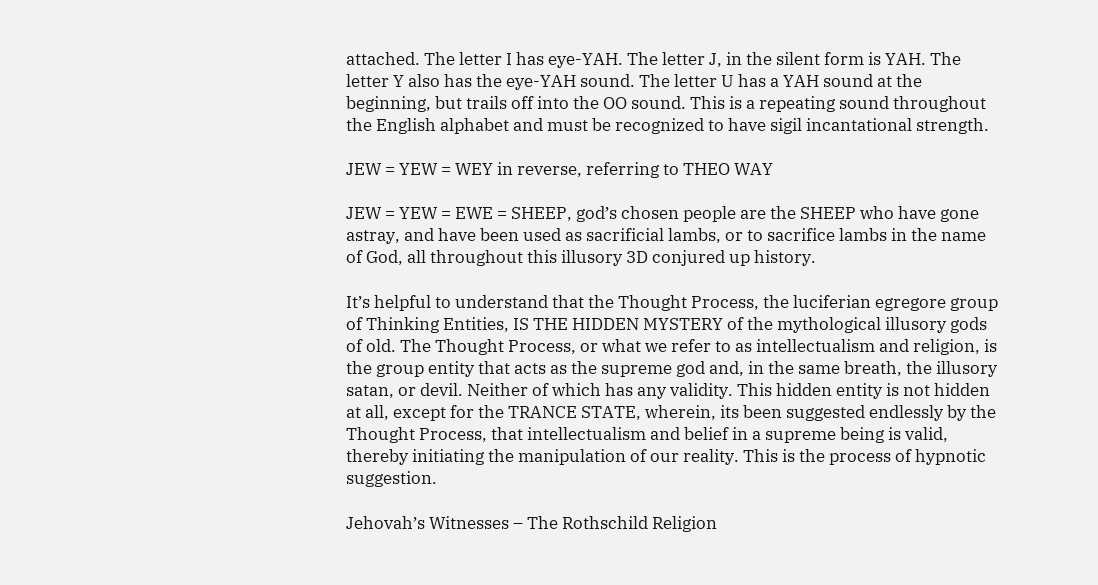attached. The letter I has eye-YAH. The letter J, in the silent form is YAH. The letter Y also has the eye-YAH sound. The letter U has a YAH sound at the beginning, but trails off into the OO sound. This is a repeating sound throughout the English alphabet and must be recognized to have sigil incantational strength.

JEW = YEW = WEY in reverse, referring to THEO WAY

JEW = YEW = EWE = SHEEP, god’s chosen people are the SHEEP who have gone astray, and have been used as sacrificial lambs, or to sacrifice lambs in the name of God, all throughout this illusory 3D conjured up history.

It’s helpful to understand that the Thought Process, the luciferian egregore group of Thinking Entities, IS THE HIDDEN MYSTERY of the mythological illusory gods of old. The Thought Process, or what we refer to as intellectualism and religion, is the group entity that acts as the supreme god and, in the same breath, the illusory satan, or devil. Neither of which has any validity. This hidden entity is not hidden at all, except for the TRANCE STATE, wherein, its been suggested endlessly by the Thought Process, that intellectualism and belief in a supreme being is valid, thereby initiating the manipulation of our reality. This is the process of hypnotic suggestion.

Jehovah’s Witnesses – The Rothschild Religion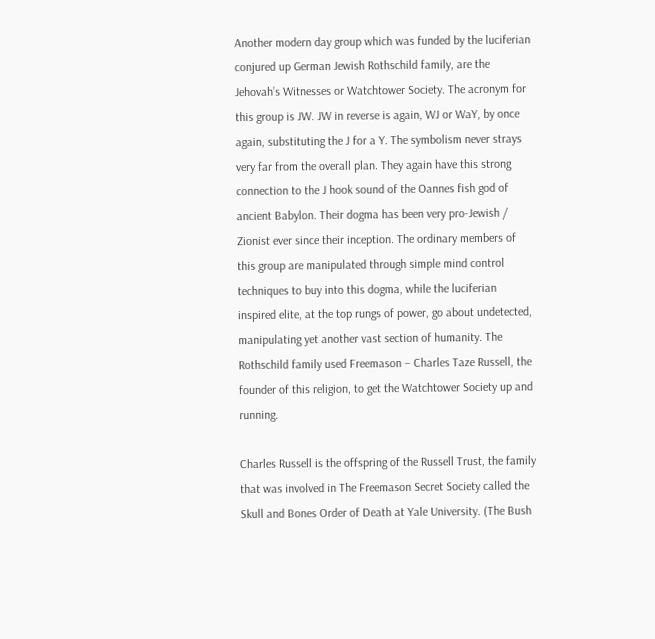Another modern day group which was funded by the luciferian conjured up German Jewish Rothschild family, are the Jehovah’s Witnesses or Watchtower Society. The acronym for this group is JW. JW in reverse is again, WJ or WaY, by once again, substituting the J for a Y. The symbolism never strays very far from the overall plan. They again have this strong connection to the J hook sound of the Oannes fish god of ancient Babylon. Their dogma has been very pro-Jewish / Zionist ever since their inception. The ordinary members of this group are manipulated through simple mind control techniques to buy into this dogma, while the luciferian inspired elite, at the top rungs of power, go about undetected, manipulating yet another vast section of humanity. The Rothschild family used Freemason – Charles Taze Russell, the founder of this religion, to get the Watchtower Society up and running.

Charles Russell is the offspring of the Russell Trust, the family that was involved in The Freemason Secret Society called the Skull and Bones Order of Death at Yale University. (The Bush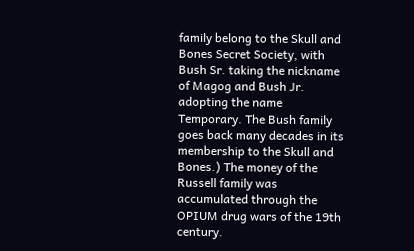family belong to the Skull and Bones Secret Society, with Bush Sr. taking the nickname of Magog and Bush Jr. adopting the name Temporary. The Bush family goes back many decades in its membership to the Skull and Bones.) The money of the Russell family was accumulated through the OPIUM drug wars of the 19th century.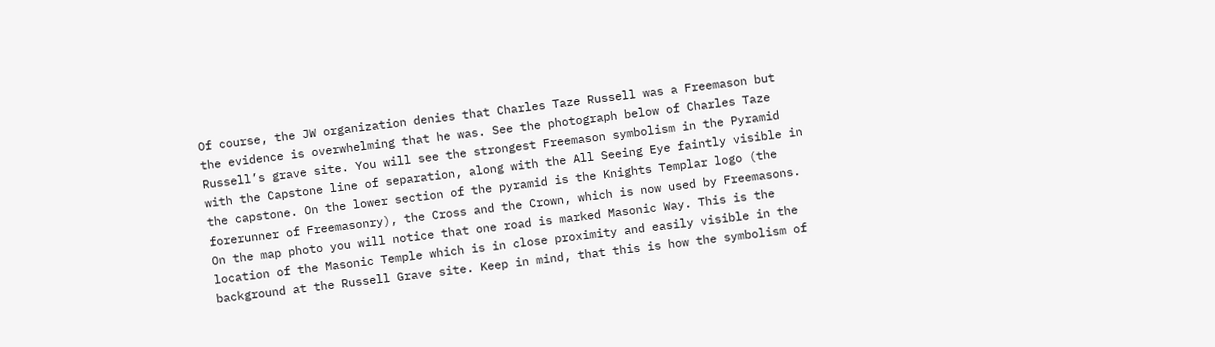Of course, the JW organization denies that Charles Taze Russell was a Freemason but the evidence is overwhelming that he was. See the photograph below of Charles Taze Russell’s grave site. You will see the strongest Freemason symbolism in the Pyramid with the Capstone line of separation, along with the All Seeing Eye faintly visible in the capstone. On the lower section of the pyramid is the Knights Templar logo (the forerunner of Freemasonry), the Cross and the Crown, which is now used by Freemasons. On the map photo you will notice that one road is marked Masonic Way. This is the location of the Masonic Temple which is in close proximity and easily visible in the background at the Russell Grave site. Keep in mind, that this is how the symbolism of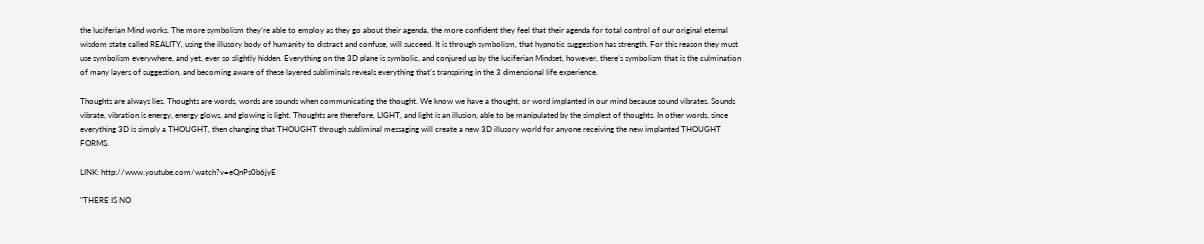the luciferian Mind works. The more symbolism they’re able to employ as they go about their agenda, the more confident they feel that their agenda for total control of our original eternal wisdom state called REALITY, using the illusory body of humanity to distract and confuse, will succeed. It is through symbolism, that hypnotic suggestion has strength. For this reason they must use symbolism everywhere, and yet, ever so slightly hidden. Everything on the 3D plane is symbolic, and conjured up by the luciferian Mindset, however, there’s symbolism that is the culmination of many layers of suggestion, and becoming aware of these layered subliminals reveals everything that’s transpiring in the 3 dimensional life experience.

Thoughts are always lies. Thoughts are words, words are sounds when communicating the thought. We know we have a thought, or word implanted in our mind because sound vibrates. Sounds vibrate, vibration is energy, energy glows, and glowing is light. Thoughts are therefore, LIGHT, and light is an illusion, able to be manipulated by the simplest of thoughts. In other words, since everything 3D is simply a THOUGHT, then changing that THOUGHT through subliminal messaging will create a new 3D illusory world for anyone receiving the new implanted THOUGHT FORMS.

LINK: http://www.youtube.com/watch?v=eQnPs0b6jyE

"THERE IS NO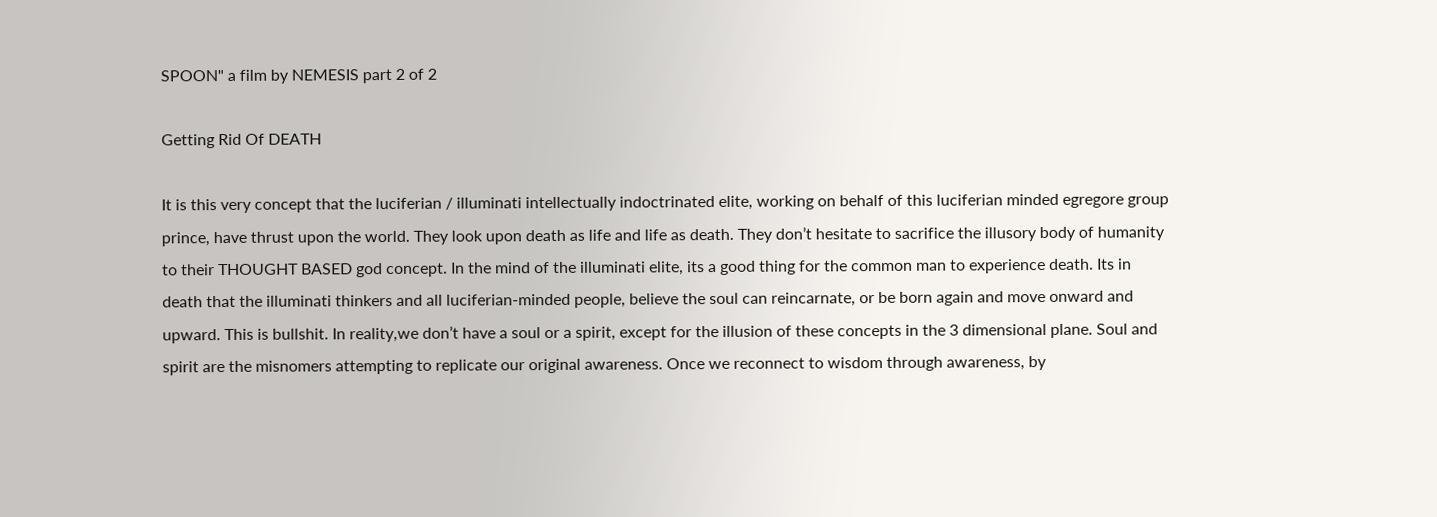SPOON" a film by NEMESIS part 2 of 2

Getting Rid Of DEATH

It is this very concept that the luciferian / illuminati intellectually indoctrinated elite, working on behalf of this luciferian minded egregore group prince, have thrust upon the world. They look upon death as life and life as death. They don’t hesitate to sacrifice the illusory body of humanity to their THOUGHT BASED god concept. In the mind of the illuminati elite, its a good thing for the common man to experience death. Its in death that the illuminati thinkers and all luciferian-minded people, believe the soul can reincarnate, or be born again and move onward and upward. This is bullshit. In reality,we don’t have a soul or a spirit, except for the illusion of these concepts in the 3 dimensional plane. Soul and spirit are the misnomers attempting to replicate our original awareness. Once we reconnect to wisdom through awareness, by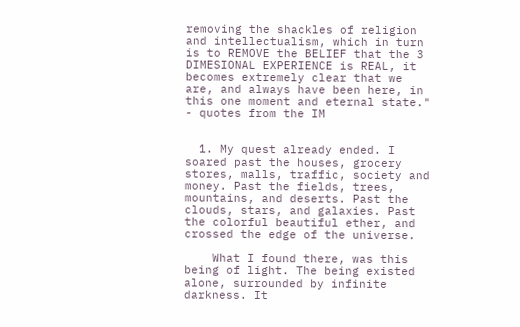removing the shackles of religion and intellectualism, which in turn is to REMOVE the BELIEF that the 3 DIMESIONAL EXPERIENCE is REAL, it becomes extremely clear that we are, and always have been here, in this one moment and eternal state." - quotes from the IM


  1. My quest already ended. I soared past the houses, grocery stores, malls, traffic, society and money. Past the fields, trees, mountains, and deserts. Past the clouds, stars, and galaxies. Past the colorful beautiful ether, and crossed the edge of the universe.

    What I found there, was this being of light. The being existed alone, surrounded by infinite darkness. It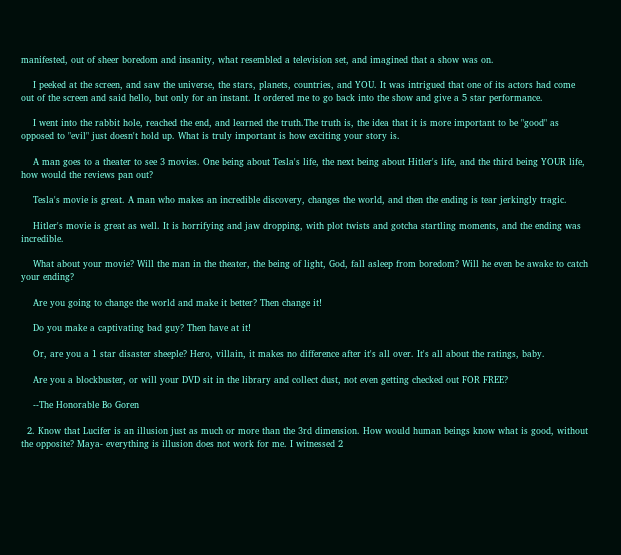manifested, out of sheer boredom and insanity, what resembled a television set, and imagined that a show was on.

    I peeked at the screen, and saw the universe, the stars, planets, countries, and YOU. It was intrigued that one of its actors had come out of the screen and said hello, but only for an instant. It ordered me to go back into the show and give a 5 star performance.

    I went into the rabbit hole, reached the end, and learned the truth.The truth is, the idea that it is more important to be "good" as opposed to "evil" just doesn't hold up. What is truly important is how exciting your story is.

    A man goes to a theater to see 3 movies. One being about Tesla's life, the next being about Hitler's life, and the third being YOUR life, how would the reviews pan out?

    Tesla's movie is great. A man who makes an incredible discovery, changes the world, and then the ending is tear jerkingly tragic.

    Hitler's movie is great as well. It is horrifying and jaw dropping, with plot twists and gotcha startling moments, and the ending was incredible.

    What about your movie? Will the man in the theater, the being of light, God, fall asleep from boredom? Will he even be awake to catch your ending?

    Are you going to change the world and make it better? Then change it!

    Do you make a captivating bad guy? Then have at it!

    Or, are you a 1 star disaster sheeple? Hero, villain, it makes no difference after it's all over. It's all about the ratings, baby.

    Are you a blockbuster, or will your DVD sit in the library and collect dust, not even getting checked out FOR FREE?

    --The Honorable Bo Goren

  2. Know that Lucifer is an illusion just as much or more than the 3rd dimension. How would human beings know what is good, without the opposite? Maya- everything is illusion does not work for me. I witnessed 2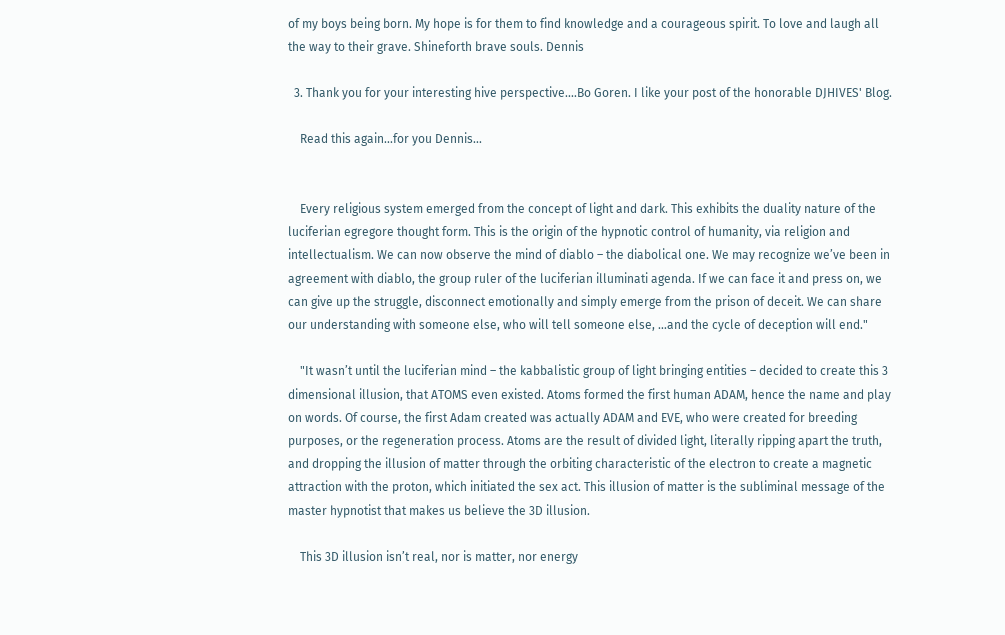of my boys being born. My hope is for them to find knowledge and a courageous spirit. To love and laugh all the way to their grave. Shineforth brave souls. Dennis

  3. Thank you for your interesting hive perspective....Bo Goren. I like your post of the honorable DJHIVES' Blog.

    Read this again...for you Dennis...


    Every religious system emerged from the concept of light and dark. This exhibits the duality nature of the luciferian egregore thought form. This is the origin of the hypnotic control of humanity, via religion and intellectualism. We can now observe the mind of diablo – the diabolical one. We may recognize we’ve been in agreement with diablo, the group ruler of the luciferian illuminati agenda. If we can face it and press on, we can give up the struggle, disconnect emotionally and simply emerge from the prison of deceit. We can share our understanding with someone else, who will tell someone else, …and the cycle of deception will end."

    "It wasn’t until the luciferian mind – the kabbalistic group of light bringing entities – decided to create this 3 dimensional illusion, that ATOMS even existed. Atoms formed the first human ADAM, hence the name and play on words. Of course, the first Adam created was actually ADAM and EVE, who were created for breeding purposes, or the regeneration process. Atoms are the result of divided light, literally ripping apart the truth, and dropping the illusion of matter through the orbiting characteristic of the electron to create a magnetic attraction with the proton, which initiated the sex act. This illusion of matter is the subliminal message of the master hypnotist that makes us believe the 3D illusion.

    This 3D illusion isn’t real, nor is matter, nor energy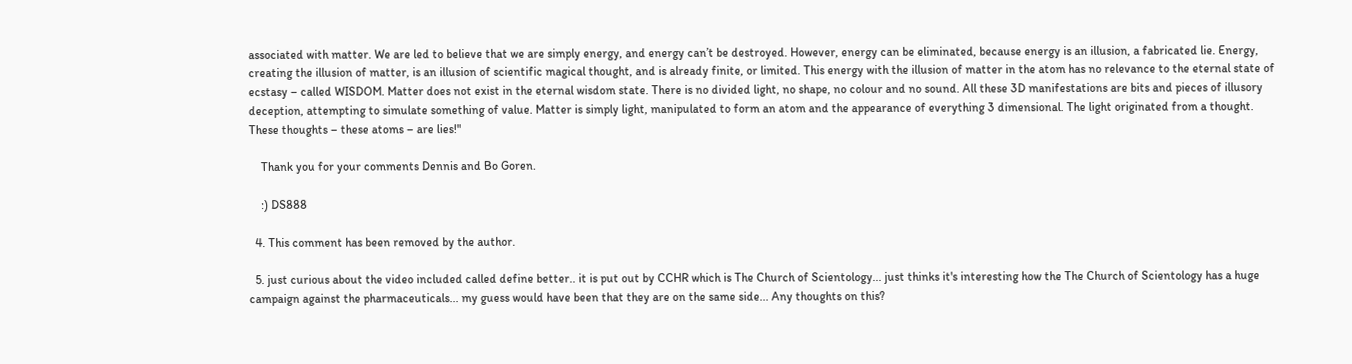associated with matter. We are led to believe that we are simply energy, and energy can’t be destroyed. However, energy can be eliminated, because energy is an illusion, a fabricated lie. Energy, creating the illusion of matter, is an illusion of scientific magical thought, and is already finite, or limited. This energy with the illusion of matter in the atom has no relevance to the eternal state of ecstasy – called WISDOM. Matter does not exist in the eternal wisdom state. There is no divided light, no shape, no colour and no sound. All these 3D manifestations are bits and pieces of illusory deception, attempting to simulate something of value. Matter is simply light, manipulated to form an atom and the appearance of everything 3 dimensional. The light originated from a thought. These thoughts – these atoms – are lies!"

    Thank you for your comments Dennis and Bo Goren.

    :) DS888

  4. This comment has been removed by the author.

  5. just curious about the video included called define better.. it is put out by CCHR which is The Church of Scientology... just thinks it's interesting how the The Church of Scientology has a huge campaign against the pharmaceuticals... my guess would have been that they are on the same side... Any thoughts on this?